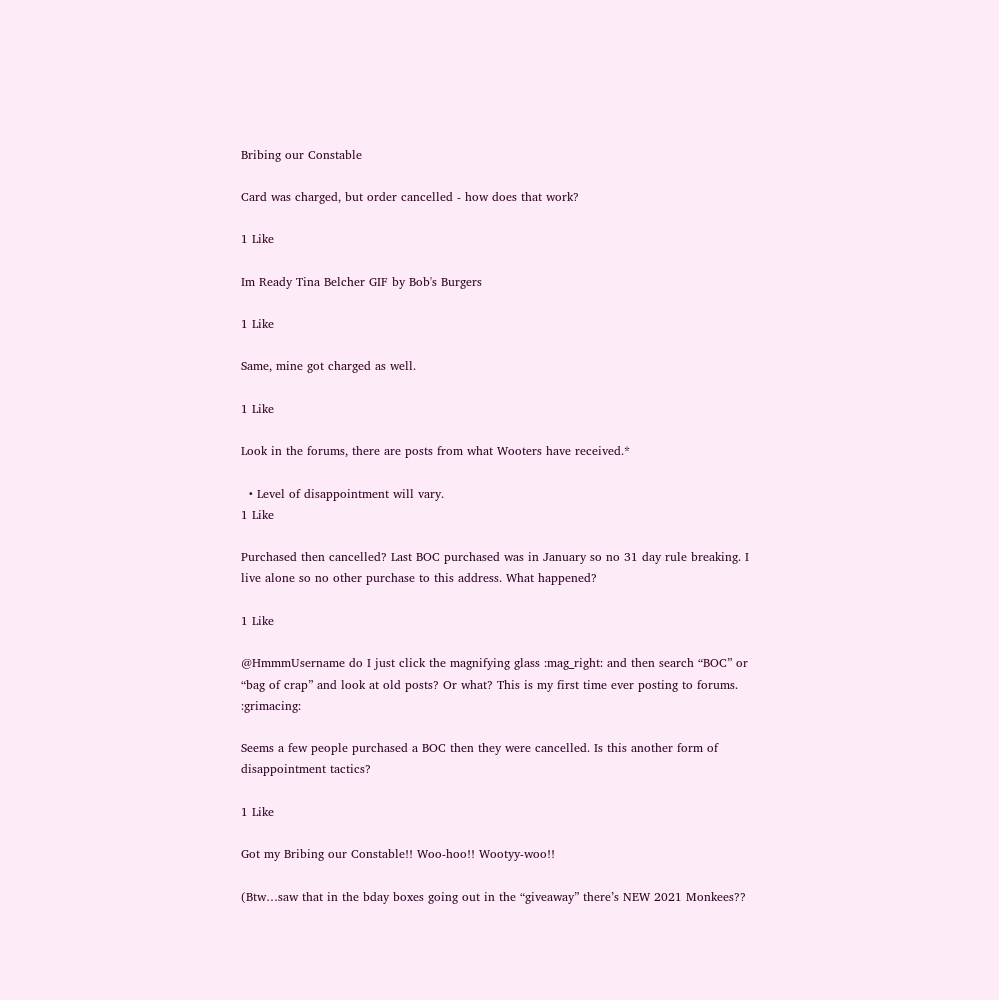Bribing our Constable

Card was charged, but order cancelled - how does that work?

1 Like

Im Ready Tina Belcher GIF by Bob's Burgers

1 Like

Same, mine got charged as well.

1 Like

Look in the forums, there are posts from what Wooters have received.*

  • Level of disappointment will vary.
1 Like

Purchased then cancelled? Last BOC purchased was in January so no 31 day rule breaking. I live alone so no other purchase to this address. What happened?

1 Like

@HmmmUsername do I just click the magnifying glass :mag_right: and then search “BOC” or “bag of crap” and look at old posts? Or what? This is my first time ever posting to forums. :grimacing:

Seems a few people purchased a BOC then they were cancelled. Is this another form of disappointment tactics?

1 Like

Got my Bribing our Constable!! Woo-hoo!! Wootyy-woo!!

(Btw…saw that in the bday boxes going out in the “giveaway” there’s NEW 2021 Monkees??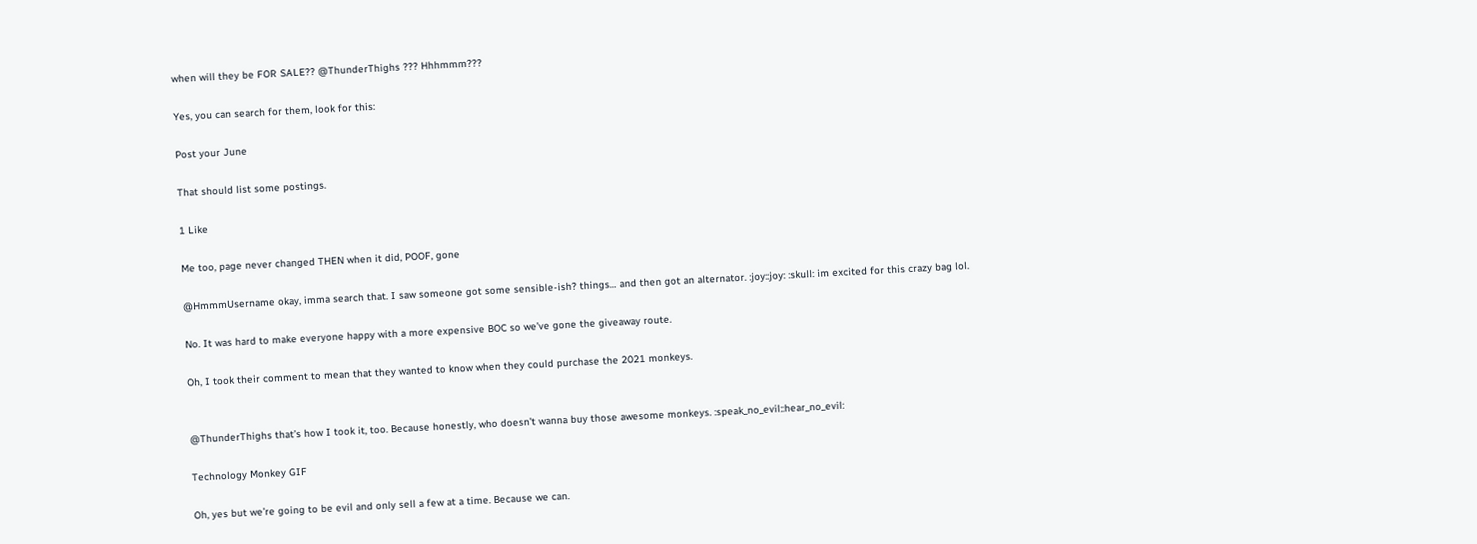when will they be FOR SALE?? @ThunderThighs ??? Hhhmmm???

Yes, you can search for them, look for this:

Post your June

That should list some postings.

1 Like

Me too, page never changed THEN when it did, POOF, gone

@HmmmUsername okay, imma search that. I saw someone got some sensible-ish? things… and then got an alternator. :joy::joy: :skull: im excited for this crazy bag lol.

No. It was hard to make everyone happy with a more expensive BOC so we’ve gone the giveaway route.

Oh, I took their comment to mean that they wanted to know when they could purchase the 2021 monkeys.


@ThunderThighs that’s how I took it, too. Because honestly, who doesn’t wanna buy those awesome monkeys. :speak_no_evil::hear_no_evil:

Technology Monkey GIF

Oh, yes but we’re going to be evil and only sell a few at a time. Because we can.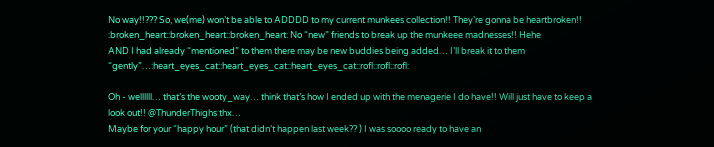No way!!??? So, we(me) won’t be able to ADDDD to my current munkees collection!! They’re gonna be heartbroken!! :broken_heart::broken_heart::broken_heart: No “new” friends to break up the munkeee madnesses!! Hehe
AND I had already “mentioned” to them there may be new buddies being added… I’ll break it to them “gently”…:heart_eyes_cat::heart_eyes_cat::heart_eyes_cat::rofl::rofl::rofl:

Oh - wellllll… that’s the wooty_way… think that’s how I ended up with the menagerie I do have!! Will just have to keep a look out!! @ThunderThighs thx…
Maybe for your “happy hour” (that didn’t happen last week?? ) I was soooo ready to have an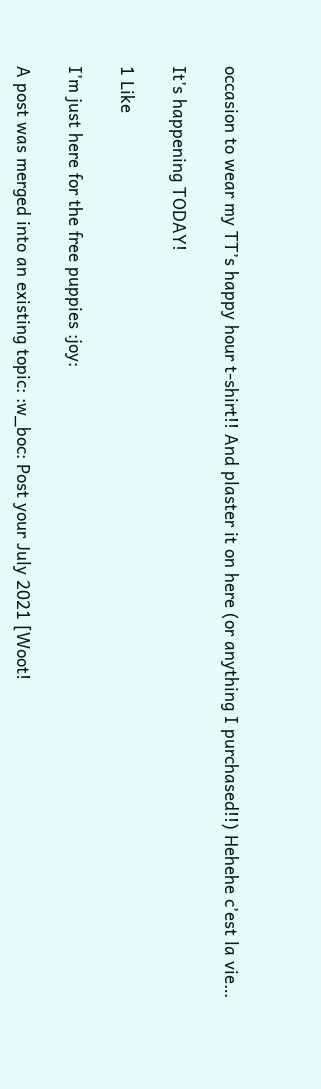occasion to wear my TT’s happy hour t-shirt!! And plaster it on here (or anything I purchased!!) Hehehe c’est la vie…

It’s happening TODAY!

1 Like

I’m just here for the free puppies :joy:

A post was merged into an existing topic: :w_boc: Post your July 2021 [Woot!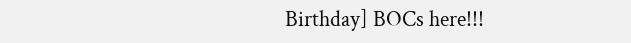Birthday] BOCs here!!!